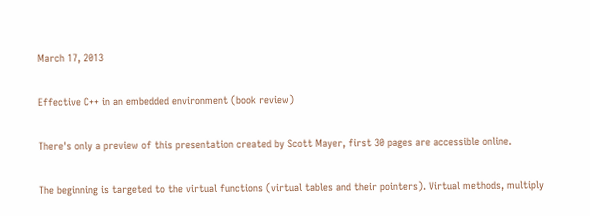March 17, 2013

Effective C++ in an embedded environment (book review)

There's only a preview of this presentation created by Scott Mayer, first 30 pages are accessible online.

The beginning is targeted to the virtual functions (virtual tables and their pointers). Virtual methods, multiply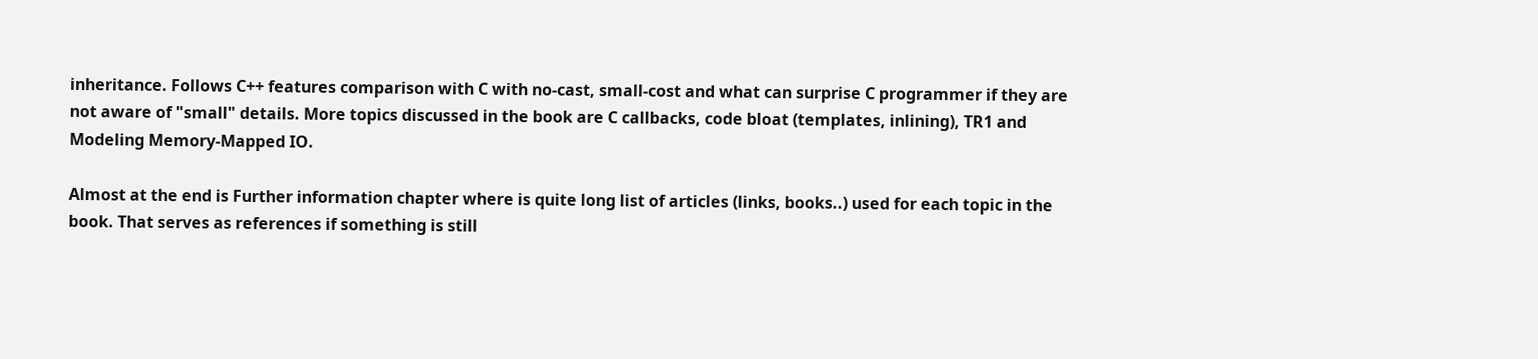inheritance. Follows C++ features comparison with C with no-cast, small-cost and what can surprise C programmer if they are not aware of "small" details. More topics discussed in the book are C callbacks, code bloat (templates, inlining), TR1 and Modeling Memory-Mapped IO.

Almost at the end is Further information chapter where is quite long list of articles (links, books..) used for each topic in the book. That serves as references if something is still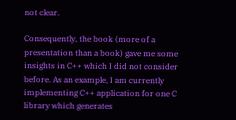not clear.

Consequently, the book (more of a presentation than a book) gave me some insights in C++ which I did not consider before. As an example, I am currently implementing C++ application for one C library which generates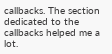callbacks. The section dedicated to the callbacks helped me a lot.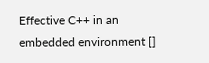Effective C++ in an embedded environment []